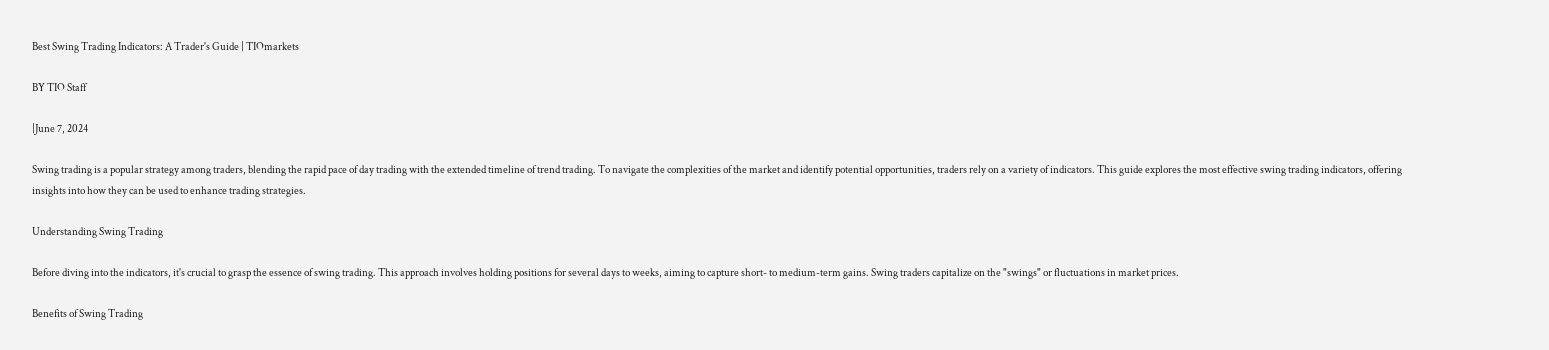Best Swing Trading Indicators: A Trader's Guide | TIOmarkets

BY TIO Staff

|June 7, 2024

Swing trading is a popular strategy among traders, blending the rapid pace of day trading with the extended timeline of trend trading. To navigate the complexities of the market and identify potential opportunities, traders rely on a variety of indicators. This guide explores the most effective swing trading indicators, offering insights into how they can be used to enhance trading strategies.

Understanding Swing Trading

Before diving into the indicators, it's crucial to grasp the essence of swing trading. This approach involves holding positions for several days to weeks, aiming to capture short- to medium-term gains. Swing traders capitalize on the "swings" or fluctuations in market prices.

Benefits of Swing Trading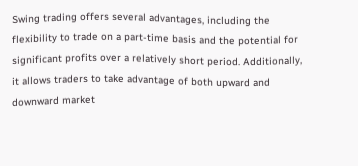Swing trading offers several advantages, including the flexibility to trade on a part-time basis and the potential for significant profits over a relatively short period. Additionally, it allows traders to take advantage of both upward and downward market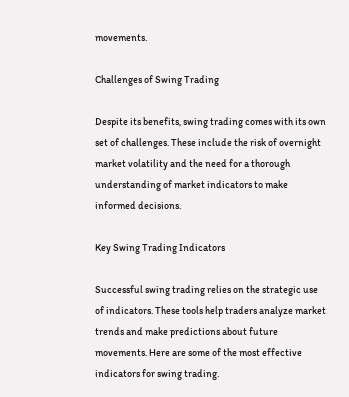movements.

Challenges of Swing Trading

Despite its benefits, swing trading comes with its own set of challenges. These include the risk of overnight market volatility and the need for a thorough understanding of market indicators to make informed decisions.

Key Swing Trading Indicators

Successful swing trading relies on the strategic use of indicators. These tools help traders analyze market trends and make predictions about future movements. Here are some of the most effective indicators for swing trading.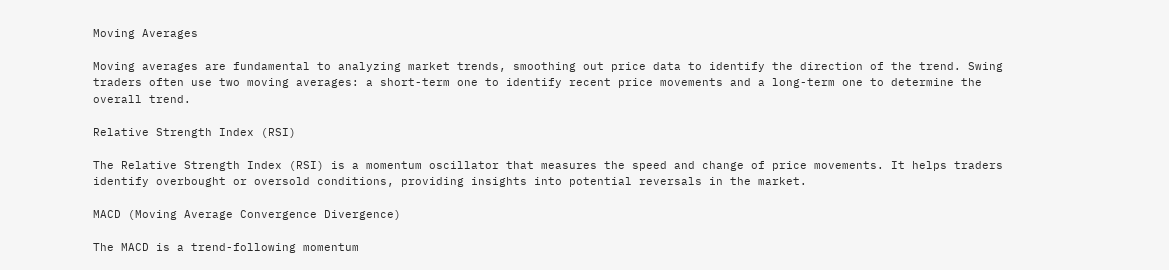Moving Averages

Moving averages are fundamental to analyzing market trends, smoothing out price data to identify the direction of the trend. Swing traders often use two moving averages: a short-term one to identify recent price movements and a long-term one to determine the overall trend.

Relative Strength Index (RSI)

The Relative Strength Index (RSI) is a momentum oscillator that measures the speed and change of price movements. It helps traders identify overbought or oversold conditions, providing insights into potential reversals in the market.

MACD (Moving Average Convergence Divergence)

The MACD is a trend-following momentum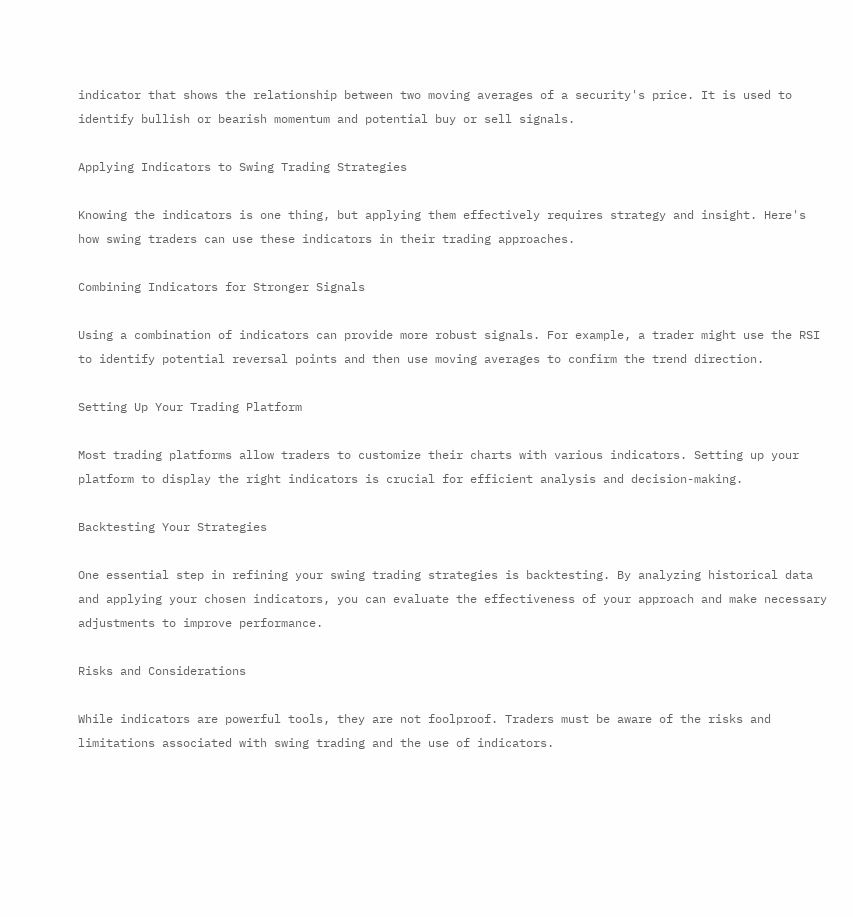indicator that shows the relationship between two moving averages of a security's price. It is used to identify bullish or bearish momentum and potential buy or sell signals.

Applying Indicators to Swing Trading Strategies

Knowing the indicators is one thing, but applying them effectively requires strategy and insight. Here's how swing traders can use these indicators in their trading approaches.

Combining Indicators for Stronger Signals

Using a combination of indicators can provide more robust signals. For example, a trader might use the RSI to identify potential reversal points and then use moving averages to confirm the trend direction.

Setting Up Your Trading Platform

Most trading platforms allow traders to customize their charts with various indicators. Setting up your platform to display the right indicators is crucial for efficient analysis and decision-making.

Backtesting Your Strategies

One essential step in refining your swing trading strategies is backtesting. By analyzing historical data and applying your chosen indicators, you can evaluate the effectiveness of your approach and make necessary adjustments to improve performance.

Risks and Considerations

While indicators are powerful tools, they are not foolproof. Traders must be aware of the risks and limitations associated with swing trading and the use of indicators.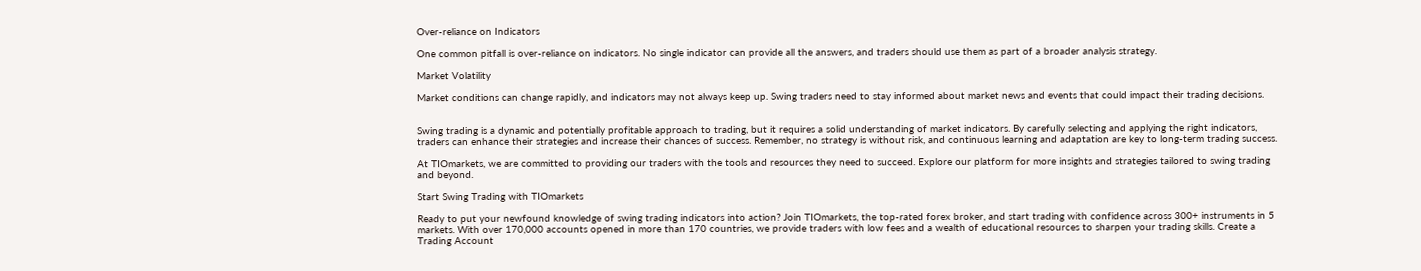Over-reliance on Indicators

One common pitfall is over-reliance on indicators. No single indicator can provide all the answers, and traders should use them as part of a broader analysis strategy.

Market Volatility

Market conditions can change rapidly, and indicators may not always keep up. Swing traders need to stay informed about market news and events that could impact their trading decisions.


Swing trading is a dynamic and potentially profitable approach to trading, but it requires a solid understanding of market indicators. By carefully selecting and applying the right indicators, traders can enhance their strategies and increase their chances of success. Remember, no strategy is without risk, and continuous learning and adaptation are key to long-term trading success.

At TIOmarkets, we are committed to providing our traders with the tools and resources they need to succeed. Explore our platform for more insights and strategies tailored to swing trading and beyond.

Start Swing Trading with TIOmarkets

Ready to put your newfound knowledge of swing trading indicators into action? Join TIOmarkets, the top-rated forex broker, and start trading with confidence across 300+ instruments in 5 markets. With over 170,000 accounts opened in more than 170 countries, we provide traders with low fees and a wealth of educational resources to sharpen your trading skills. Create a Trading Account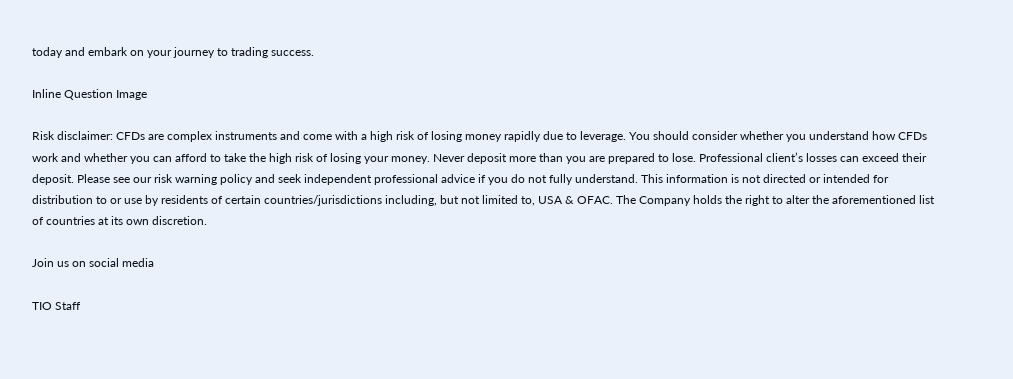today and embark on your journey to trading success.

Inline Question Image

Risk disclaimer: CFDs are complex instruments and come with a high risk of losing money rapidly due to leverage. You should consider whether you understand how CFDs work and whether you can afford to take the high risk of losing your money. Never deposit more than you are prepared to lose. Professional client’s losses can exceed their deposit. Please see our risk warning policy and seek independent professional advice if you do not fully understand. This information is not directed or intended for distribution to or use by residents of certain countries/jurisdictions including, but not limited to, USA & OFAC. The Company holds the right to alter the aforementioned list of countries at its own discretion.

Join us on social media

TIO Staff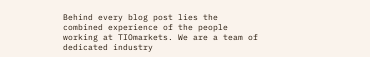Behind every blog post lies the combined experience of the people working at TIOmarkets. We are a team of dedicated industry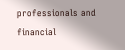professionals and financial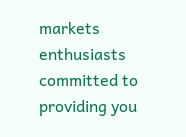markets enthusiasts committed to providing you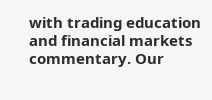with trading education and financial markets commentary. Our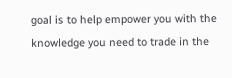goal is to help empower you with the knowledge you need to trade in the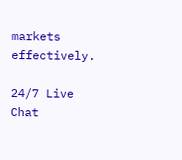markets effectively.

24/7 Live Chat